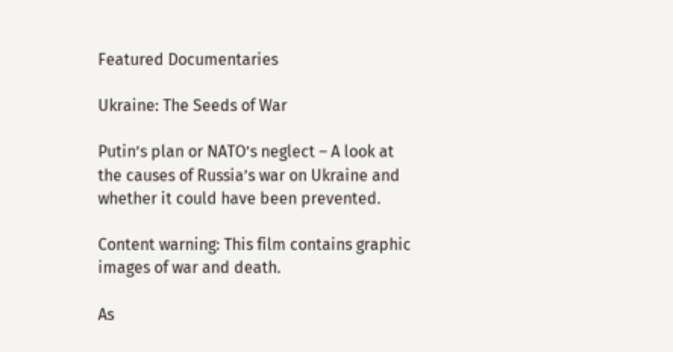Featured Documentaries

Ukraine: The Seeds of War

Putin’s plan or NATO’s neglect – A look at the causes of Russia’s war on Ukraine and whether it could have been prevented.

Content warning: This film contains graphic images of war and death.

As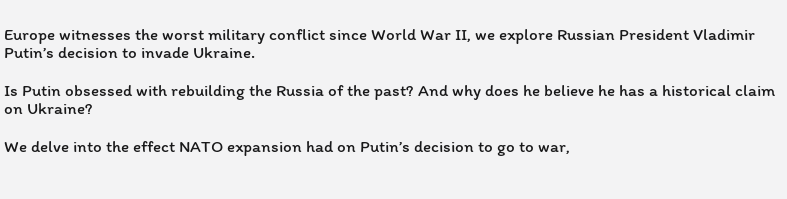Europe witnesses the worst military conflict since World War II, we explore Russian President Vladimir Putin’s decision to invade Ukraine.

Is Putin obsessed with rebuilding the Russia of the past? And why does he believe he has a historical claim on Ukraine?

We delve into the effect NATO expansion had on Putin’s decision to go to war,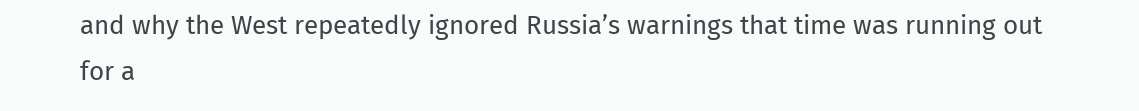and why the West repeatedly ignored Russia’s warnings that time was running out for a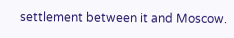settlement between it and Moscow.